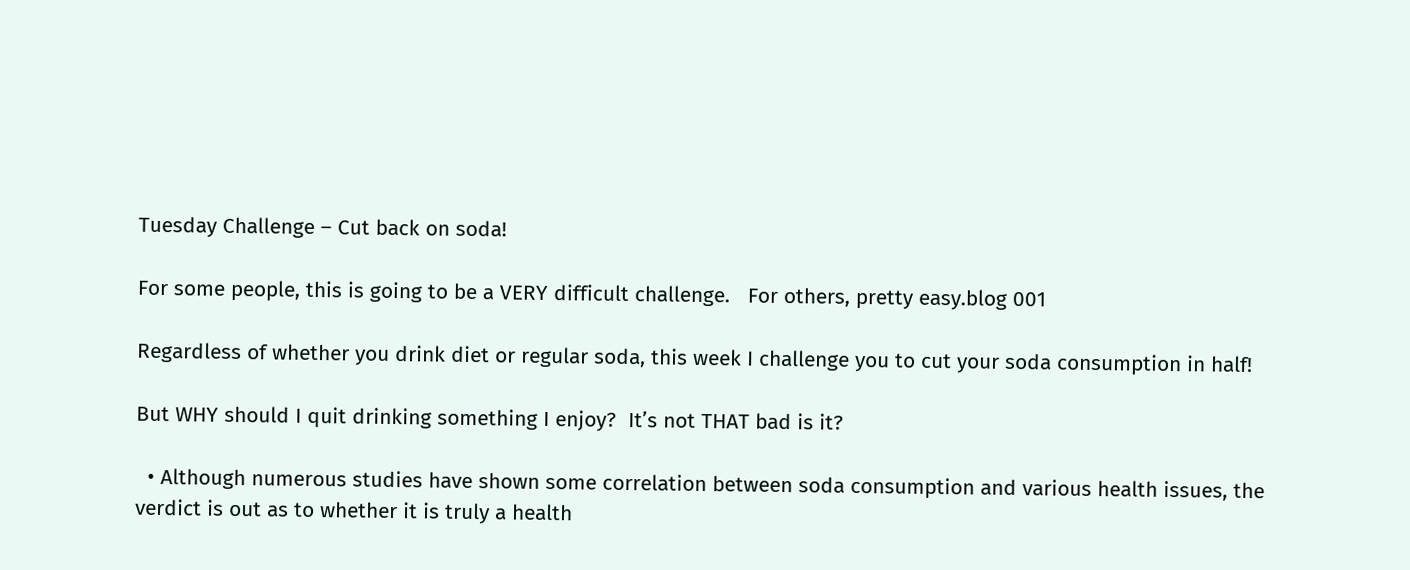Tuesday Challenge – Cut back on soda!

For some people, this is going to be a VERY difficult challenge.   For others, pretty easy.blog 001

Regardless of whether you drink diet or regular soda, this week I challenge you to cut your soda consumption in half!

But WHY should I quit drinking something I enjoy?  It’s not THAT bad is it?

  • Although numerous studies have shown some correlation between soda consumption and various health issues, the verdict is out as to whether it is truly a health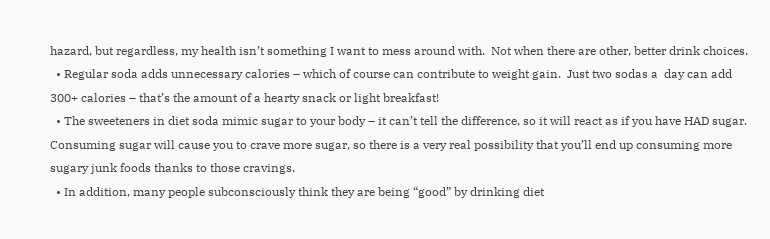hazard, but regardless, my health isn’t something I want to mess around with.  Not when there are other, better drink choices.
  • Regular soda adds unnecessary calories – which of course can contribute to weight gain.  Just two sodas a  day can add 300+ calories – that’s the amount of a hearty snack or light breakfast!
  • The sweeteners in diet soda mimic sugar to your body – it can’t tell the difference, so it will react as if you have HAD sugar.  Consuming sugar will cause you to crave more sugar, so there is a very real possibility that you’ll end up consuming more sugary junk foods thanks to those cravings.
  • In addition, many people subconsciously think they are being “good” by drinking diet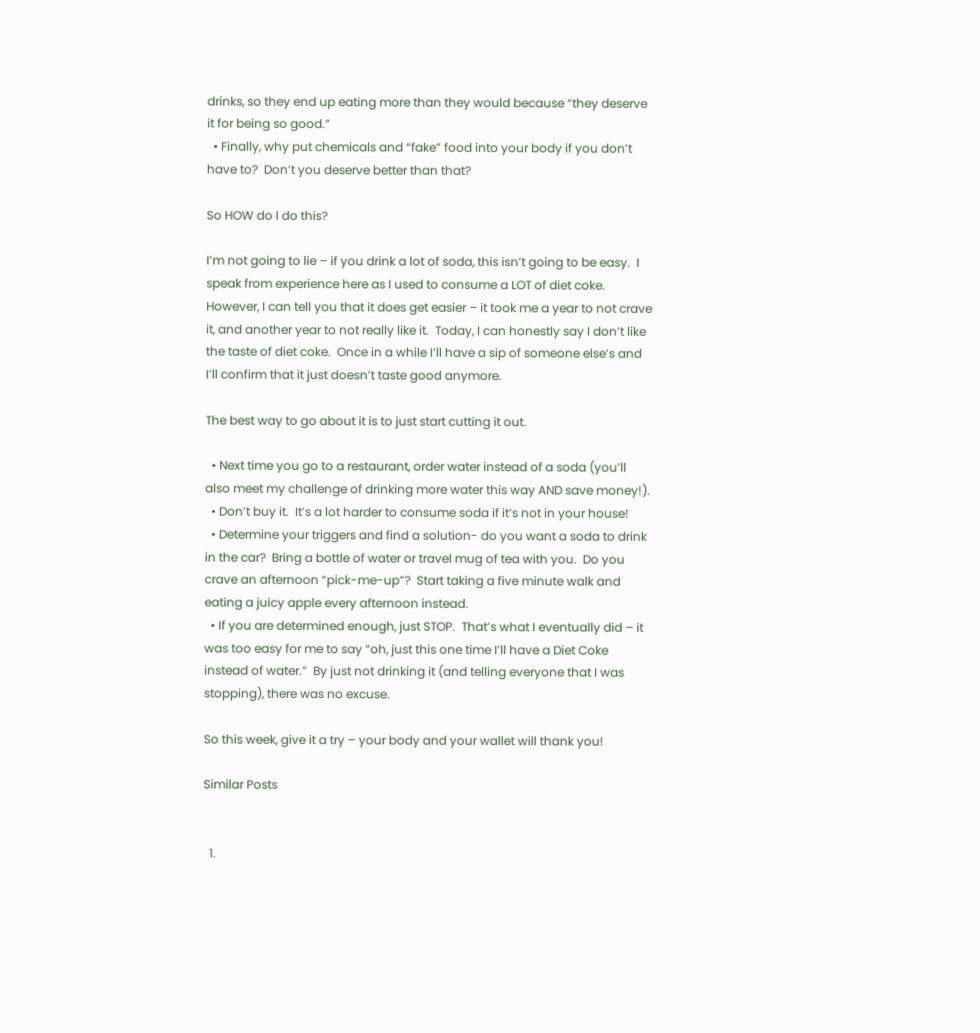drinks, so they end up eating more than they would because “they deserve it for being so good.”
  • Finally, why put chemicals and “fake” food into your body if you don’t have to?  Don’t you deserve better than that?

So HOW do I do this?

I’m not going to lie – if you drink a lot of soda, this isn’t going to be easy.  I speak from experience here as I used to consume a LOT of diet coke.  However, I can tell you that it does get easier – it took me a year to not crave it, and another year to not really like it.  Today, I can honestly say I don’t like the taste of diet coke.  Once in a while I’ll have a sip of someone else’s and I’ll confirm that it just doesn’t taste good anymore.

The best way to go about it is to just start cutting it out.

  • Next time you go to a restaurant, order water instead of a soda (you’ll also meet my challenge of drinking more water this way AND save money!).
  • Don’t buy it.  It’s a lot harder to consume soda if it’s not in your house!
  • Determine your triggers and find a solution- do you want a soda to drink in the car?  Bring a bottle of water or travel mug of tea with you.  Do you crave an afternoon “pick-me-up”?  Start taking a five minute walk and eating a juicy apple every afternoon instead.
  • If you are determined enough, just STOP.  That’s what I eventually did – it was too easy for me to say “oh, just this one time I’ll have a Diet Coke instead of water.”  By just not drinking it (and telling everyone that I was stopping), there was no excuse.

So this week, give it a try – your body and your wallet will thank you!

Similar Posts


  1.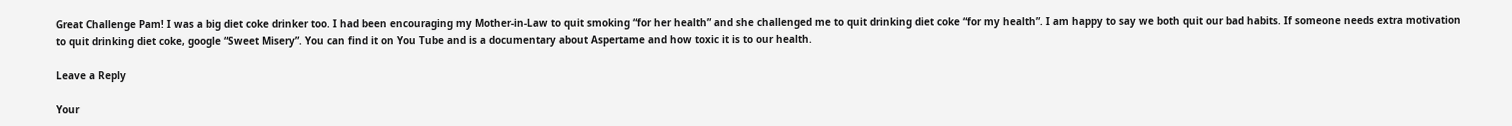Great Challenge Pam! I was a big diet coke drinker too. I had been encouraging my Mother-in-Law to quit smoking “for her health” and she challenged me to quit drinking diet coke “for my health”. I am happy to say we both quit our bad habits. If someone needs extra motivation to quit drinking diet coke, google “Sweet Misery”. You can find it on You Tube and is a documentary about Aspertame and how toxic it is to our health.

Leave a Reply

Your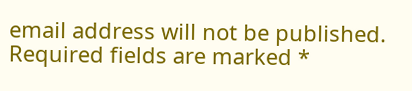email address will not be published. Required fields are marked *